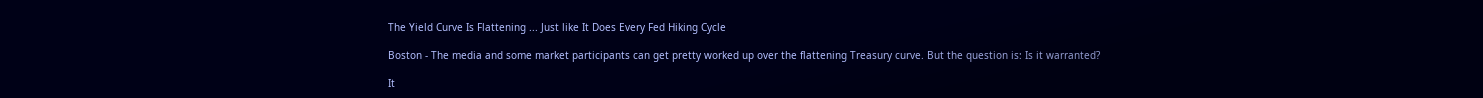The Yield Curve Is Flattening ... Just like It Does Every Fed Hiking Cycle

Boston - The media and some market participants can get pretty worked up over the flattening Treasury curve. But the question is: Is it warranted?

It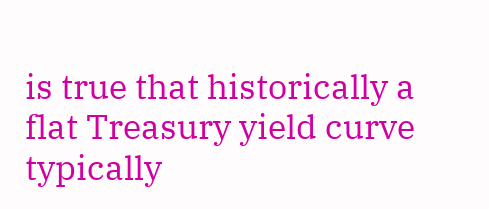is true that historically a flat Treasury yield curve typically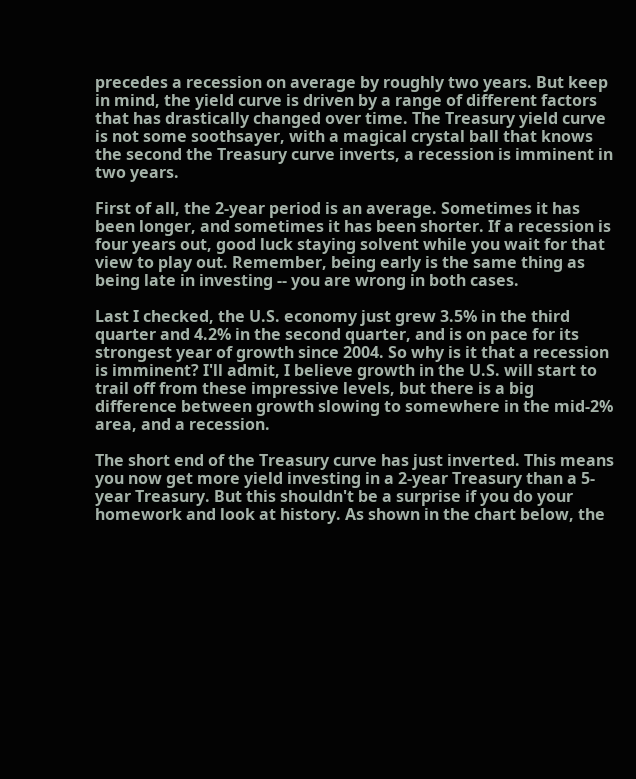precedes a recession on average by roughly two years. But keep in mind, the yield curve is driven by a range of different factors that has drastically changed over time. The Treasury yield curve is not some soothsayer, with a magical crystal ball that knows the second the Treasury curve inverts, a recession is imminent in two years.

First of all, the 2-year period is an average. Sometimes it has been longer, and sometimes it has been shorter. If a recession is four years out, good luck staying solvent while you wait for that view to play out. Remember, being early is the same thing as being late in investing -- you are wrong in both cases.

Last I checked, the U.S. economy just grew 3.5% in the third quarter and 4.2% in the second quarter, and is on pace for its strongest year of growth since 2004. So why is it that a recession is imminent? I'll admit, I believe growth in the U.S. will start to trail off from these impressive levels, but there is a big difference between growth slowing to somewhere in the mid-2% area, and a recession.

The short end of the Treasury curve has just inverted. This means you now get more yield investing in a 2-year Treasury than a 5-year Treasury. But this shouldn't be a surprise if you do your homework and look at history. As shown in the chart below, the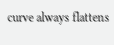curve always flattens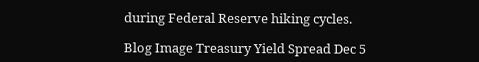during Federal Reserve hiking cycles.

Blog Image Treasury Yield Spread Dec 5